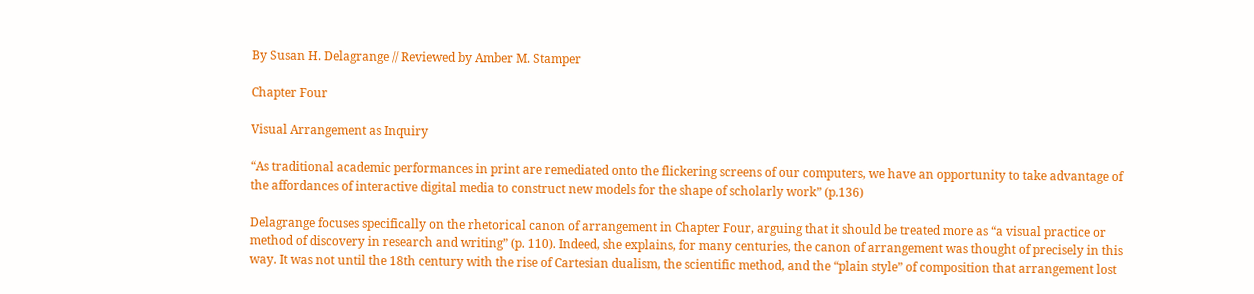By Susan H. Delagrange // Reviewed by Amber M. Stamper

Chapter Four

Visual Arrangement as Inquiry

“As traditional academic performances in print are remediated onto the flickering screens of our computers, we have an opportunity to take advantage of the affordances of interactive digital media to construct new models for the shape of scholarly work” (p.136)

Delagrange focuses specifically on the rhetorical canon of arrangement in Chapter Four, arguing that it should be treated more as “a visual practice or method of discovery in research and writing” (p. 110). Indeed, she explains, for many centuries, the canon of arrangement was thought of precisely in this way. It was not until the 18th century with the rise of Cartesian dualism, the scientific method, and the “plain style” of composition that arrangement lost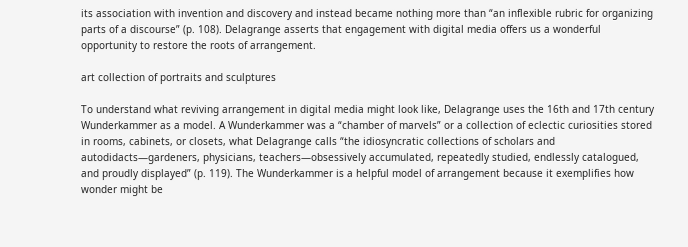its association with invention and discovery and instead became nothing more than “an inflexible rubric for organizing parts of a discourse” (p. 108). Delagrange asserts that engagement with digital media offers us a wonderful opportunity to restore the roots of arrangement.

art collection of portraits and sculptures

To understand what reviving arrangement in digital media might look like, Delagrange uses the 16th and 17th century Wunderkammer as a model. A Wunderkammer was a “chamber of marvels” or a collection of eclectic curiosities stored in rooms, cabinets, or closets, what Delagrange calls “the idiosyncratic collections of scholars and autodidacts—gardeners, physicians, teachers—obsessively accumulated, repeatedly studied, endlessly catalogued, and proudly displayed” (p. 119). The Wunderkammer is a helpful model of arrangement because it exemplifies how wonder might be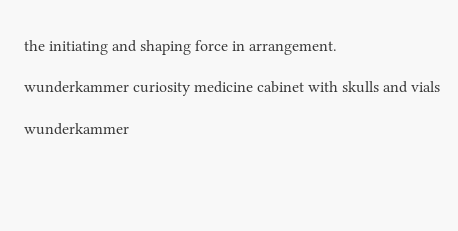the initiating and shaping force in arrangement.

wunderkammer curiosity medicine cabinet with skulls and vials

wunderkammer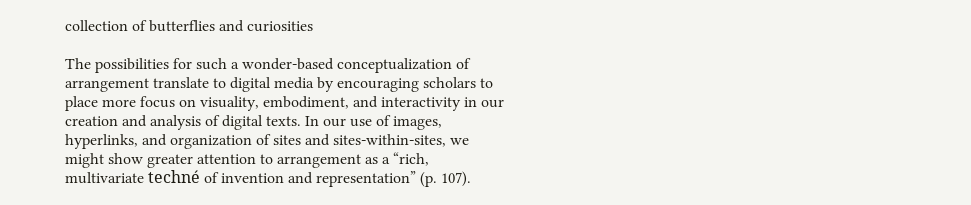collection of butterflies and curiosities

The possibilities for such a wonder-based conceptualization of arrangement translate to digital media by encouraging scholars to place more focus on visuality, embodiment, and interactivity in our creation and analysis of digital texts. In our use of images, hyperlinks, and organization of sites and sites-within-sites, we might show greater attention to arrangement as a “rich, multivariate techné of invention and representation” (p. 107).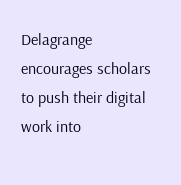Delagrange encourages scholars to push their digital work into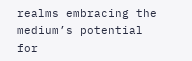realms embracing the medium’s potential for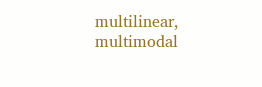multilinear, multimodal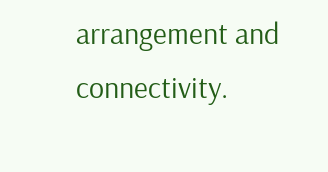arrangement and connectivity.